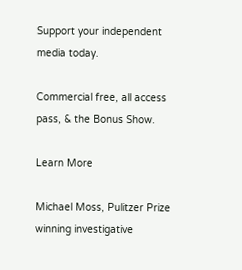Support your independent media today.

Commercial free, all access pass, & the Bonus Show.

Learn More

Michael Moss, Pulitzer Prize winning investigative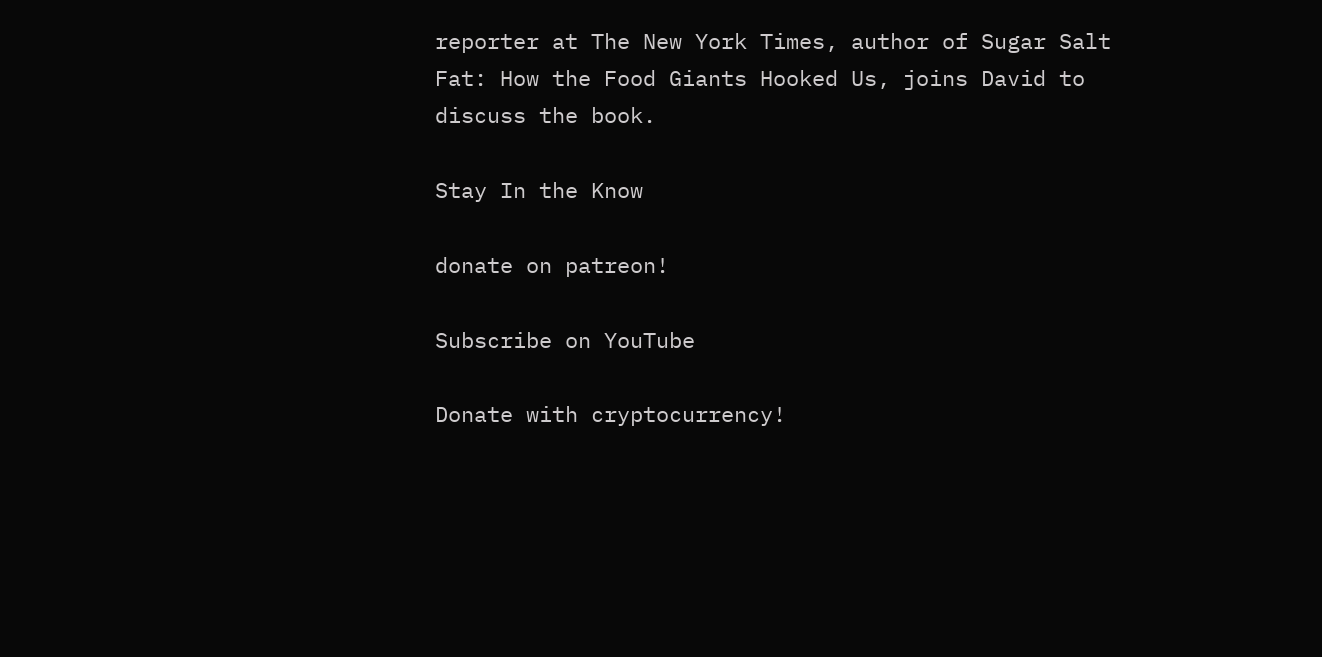reporter at The New York Times, author of Sugar Salt Fat: How the Food Giants Hooked Us, joins David to discuss the book.

Stay In the Know

donate on patreon!

Subscribe on YouTube

Donate with cryptocurrency!